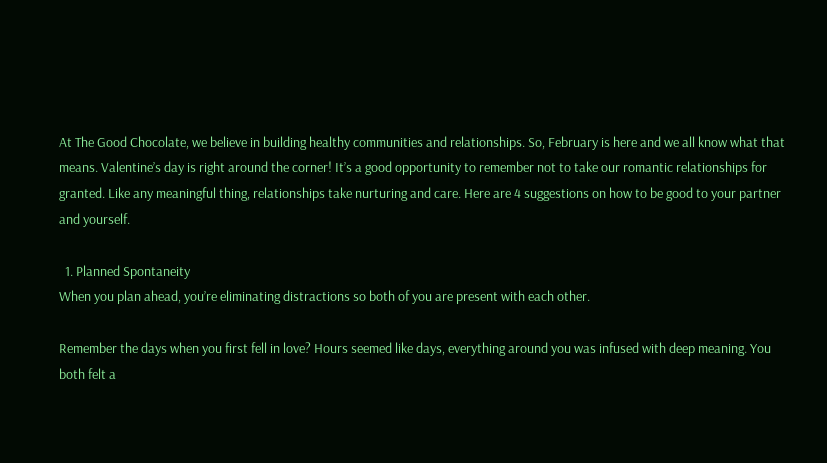At The Good Chocolate, we believe in building healthy communities and relationships. So, February is here and we all know what that means. Valentine’s day is right around the corner! It’s a good opportunity to remember not to take our romantic relationships for granted. Like any meaningful thing, relationships take nurturing and care. Here are 4 suggestions on how to be good to your partner and yourself.

  1. Planned Spontaneity
When you plan ahead, you’re eliminating distractions so both of you are present with each other.

Remember the days when you first fell in love? Hours seemed like days, everything around you was infused with deep meaning. You both felt a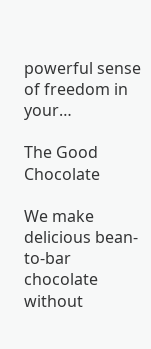powerful sense of freedom in your…

The Good Chocolate

We make delicious bean-to-bar chocolate without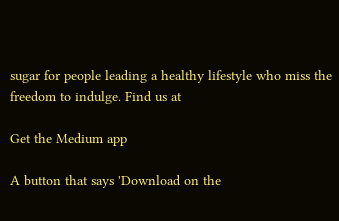sugar for people leading a healthy lifestyle who miss the freedom to indulge. Find us at

Get the Medium app

A button that says 'Download on the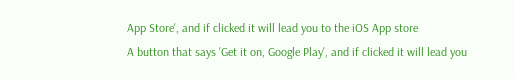App Store', and if clicked it will lead you to the iOS App store
A button that says 'Get it on, Google Play', and if clicked it will lead you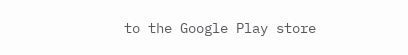to the Google Play store